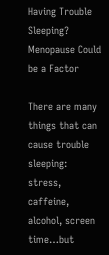Having Trouble Sleeping? Menopause Could be a Factor

There are many things that can cause trouble sleeping: stress, caffeine, alcohol, screen time…but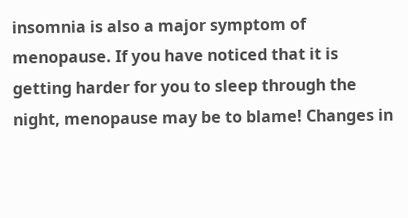insomnia is also a major symptom of menopause. If you have noticed that it is getting harder for you to sleep through the night, menopause may be to blame! Changes in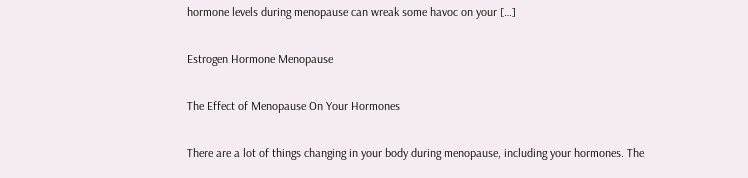hormone levels during menopause can wreak some havoc on your […]

Estrogen Hormone Menopause

The Effect of Menopause On Your Hormones

There are a lot of things changing in your body during menopause, including your hormones. The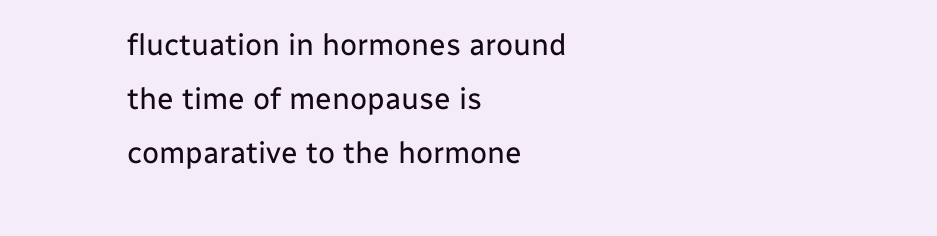fluctuation in hormones around the time of menopause is comparative to the hormone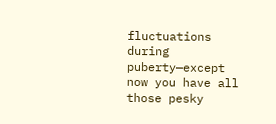fluctuations during puberty—except now you have all those pesky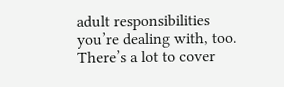adult responsibilities you’re dealing with, too. There’s a lot to cover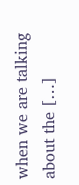when we are talking about the […]